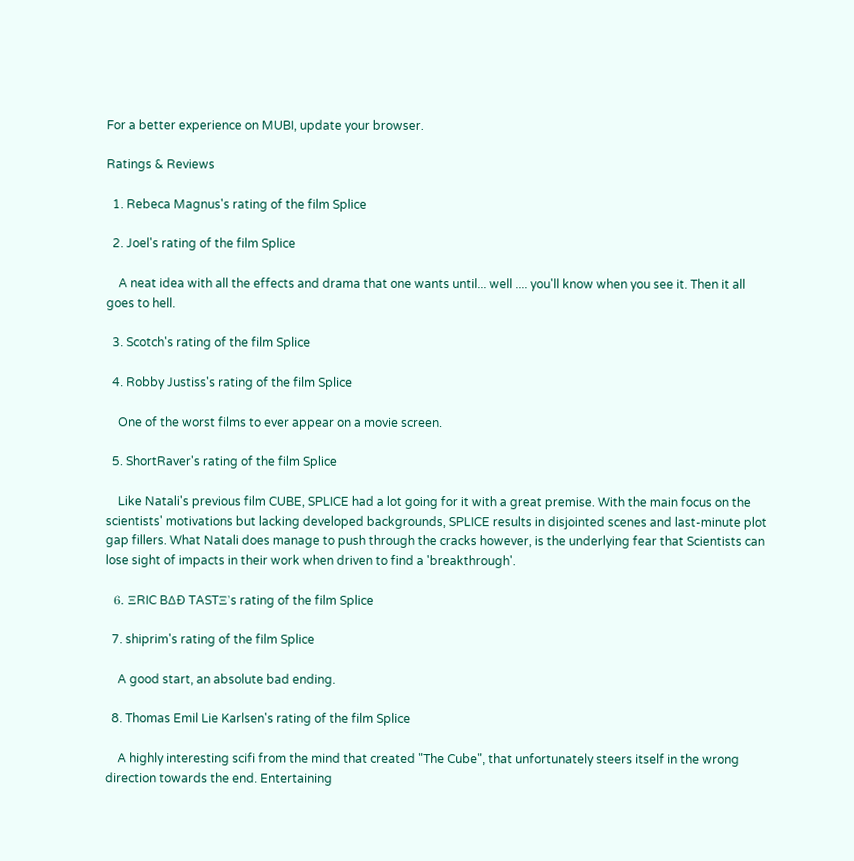For a better experience on MUBI, update your browser.

Ratings & Reviews

  1. Rebeca Magnus's rating of the film Splice

  2. Joel's rating of the film Splice

    A neat idea with all the effects and drama that one wants until... well .... you'll know when you see it. Then it all goes to hell.

  3. Scotch's rating of the film Splice

  4. Robby Justiss's rating of the film Splice

    One of the worst films to ever appear on a movie screen.

  5. ShortRaver's rating of the film Splice

    Like Natali's previous film CUBE, SPLICE had a lot going for it with a great premise. With the main focus on the scientists' motivations but lacking developed backgrounds, SPLICE results in disjointed scenes and last-minute plot gap fillers. What Natali does manage to push through the cracks however, is the underlying fear that Scientists can lose sight of impacts in their work when driven to find a 'breakthrough'.

  6. ΞRIC B∆Ɖ TASTΞ's rating of the film Splice

  7. shiprim's rating of the film Splice

    A good start, an absolute bad ending.

  8. Thomas Emil Lie Karlsen's rating of the film Splice

    A highly interesting scifi from the mind that created "The Cube", that unfortunately steers itself in the wrong direction towards the end. Entertaining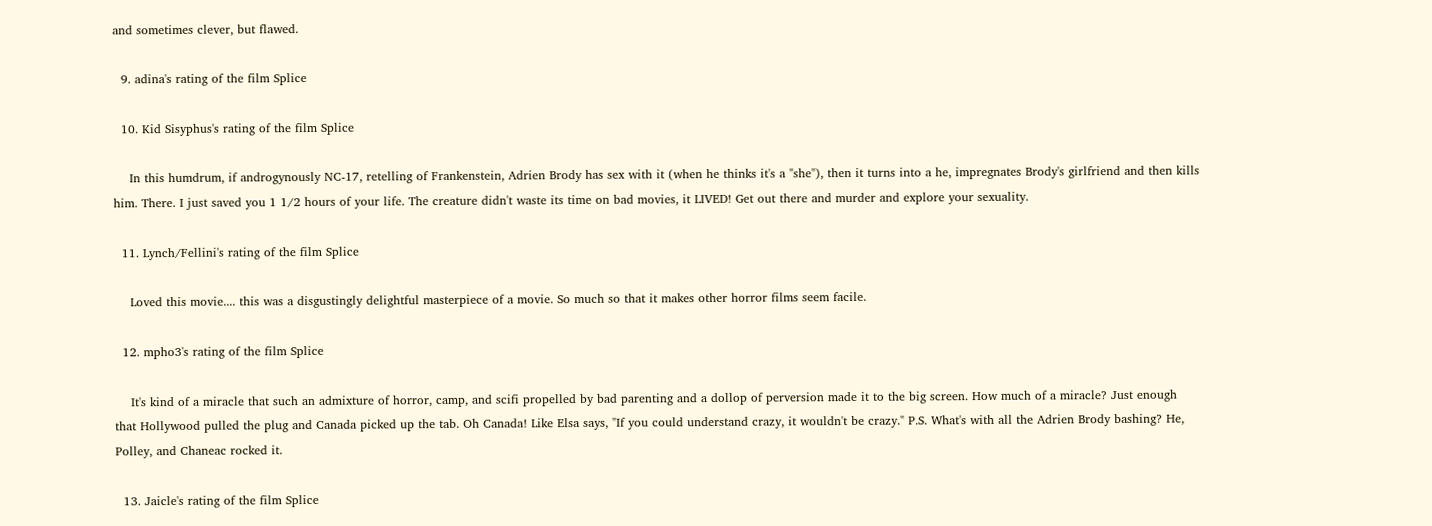and sometimes clever, but flawed.

  9. adina's rating of the film Splice

  10. Kid Sisyphus's rating of the film Splice

    In this humdrum, if androgynously NC-17, retelling of Frankenstein, Adrien Brody has sex with it (when he thinks it's a "she"), then it turns into a he, impregnates Brody's girlfriend and then kills him. There. I just saved you 1 1/2 hours of your life. The creature didn't waste its time on bad movies, it LIVED! Get out there and murder and explore your sexuality.

  11. Lynch/Fellini's rating of the film Splice

    Loved this movie.... this was a disgustingly delightful masterpiece of a movie. So much so that it makes other horror films seem facile.

  12. mpho3's rating of the film Splice

    It's kind of a miracle that such an admixture of horror, camp, and scifi propelled by bad parenting and a dollop of perversion made it to the big screen. How much of a miracle? Just enough that Hollywood pulled the plug and Canada picked up the tab. Oh Canada! Like Elsa says, "If you could understand crazy, it wouldn't be crazy." P.S. What's with all the Adrien Brody bashing? He, Polley, and Chaneac rocked it.

  13. Jaicle's rating of the film Splice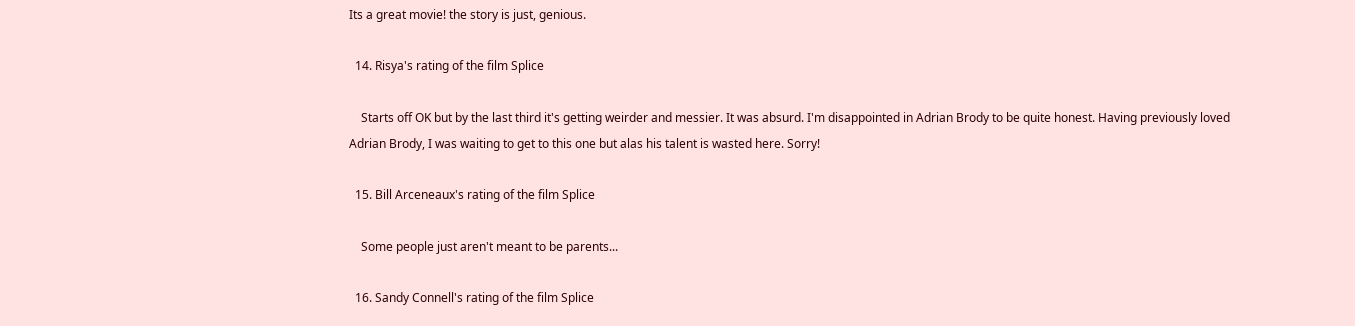Its a great movie! the story is just, genious.

  14. Risya's rating of the film Splice

    Starts off OK but by the last third it's getting weirder and messier. It was absurd. I'm disappointed in Adrian Brody to be quite honest. Having previously loved Adrian Brody, I was waiting to get to this one but alas his talent is wasted here. Sorry!

  15. Bill Arceneaux's rating of the film Splice

    Some people just aren't meant to be parents...

  16. Sandy Connell's rating of the film Splice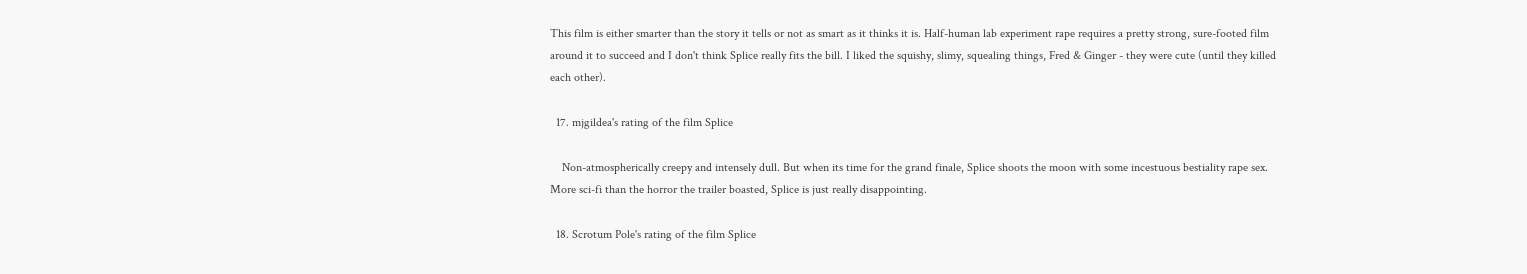This film is either smarter than the story it tells or not as smart as it thinks it is. Half-human lab experiment rape requires a pretty strong, sure-footed film around it to succeed and I don't think Splice really fits the bill. I liked the squishy, slimy, squealing things, Fred & Ginger - they were cute (until they killed each other).

  17. mjgildea's rating of the film Splice

    Non-atmospherically creepy and intensely dull. But when its time for the grand finale, Splice shoots the moon with some incestuous bestiality rape sex. More sci-fi than the horror the trailer boasted, Splice is just really disappointing.

  18. Scrotum Pole's rating of the film Splice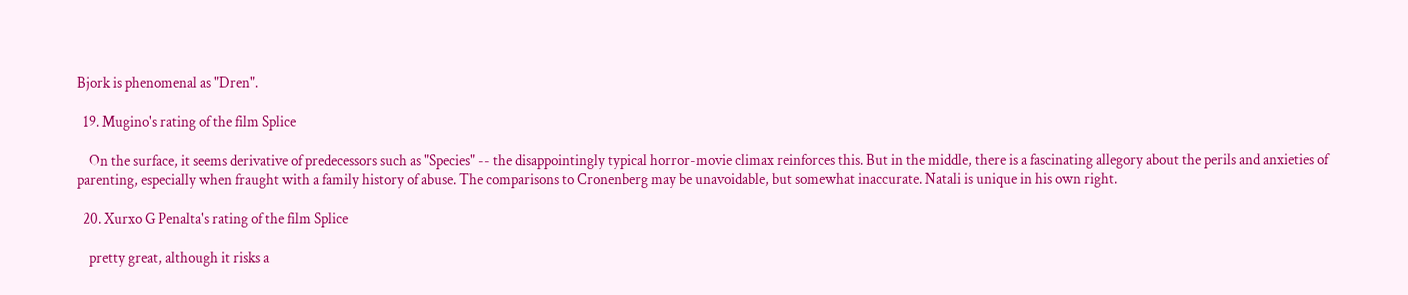Bjork is phenomenal as "Dren".

  19. Mugino's rating of the film Splice

    On the surface, it seems derivative of predecessors such as "Species" -- the disappointingly typical horror-movie climax reinforces this. But in the middle, there is a fascinating allegory about the perils and anxieties of parenting, especially when fraught with a family history of abuse. The comparisons to Cronenberg may be unavoidable, but somewhat inaccurate. Natali is unique in his own right.

  20. Xurxo G Penalta's rating of the film Splice

    pretty great, although it risks a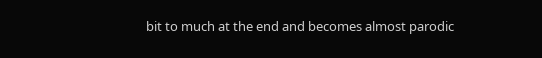bit to much at the end and becomes almost parodic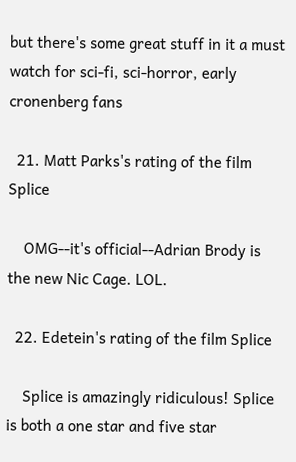but there's some great stuff in it a must watch for sci-fi, sci-horror, early cronenberg fans

  21. Matt Parks's rating of the film Splice

    OMG--it's official--Adrian Brody is the new Nic Cage. LOL.

  22. Edetein's rating of the film Splice

    Splice is amazingly ridiculous! Splice is both a one star and five star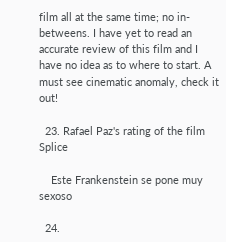film all at the same time; no in-betweens. I have yet to read an accurate review of this film and I have no idea as to where to start. A must see cinematic anomaly, check it out!

  23. Rafael Paz's rating of the film Splice

    Este Frankenstein se pone muy sexoso

  24.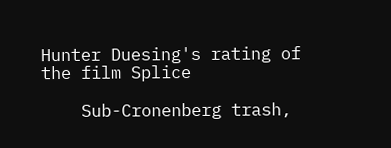Hunter Duesing's rating of the film Splice

    Sub-Cronenberg trash,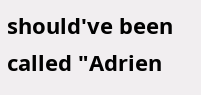should've been called "Adrien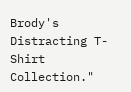Brody's Distracting T-Shirt Collection."